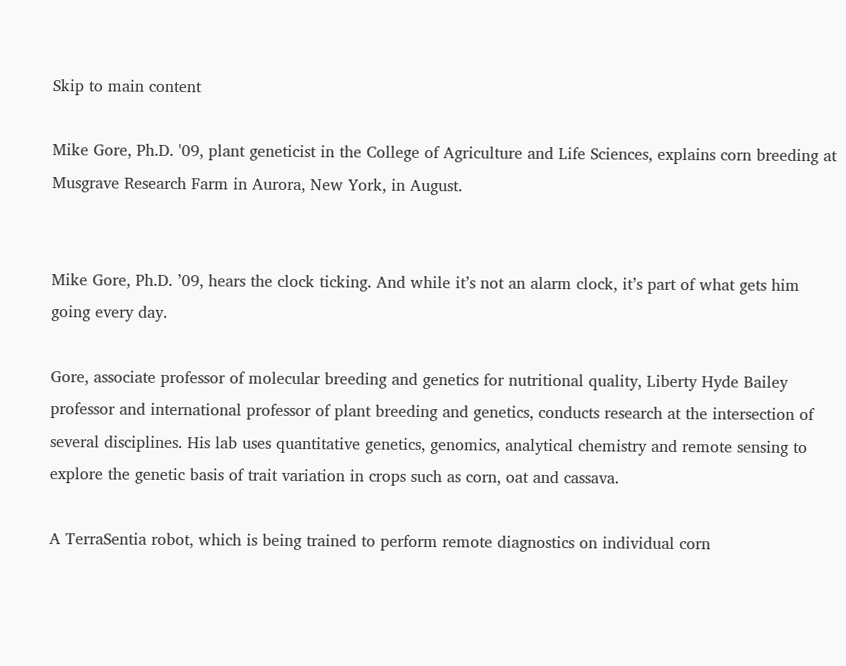Skip to main content

Mike Gore, Ph.D. '09, plant geneticist in the College of Agriculture and Life Sciences, explains corn breeding at Musgrave Research Farm in Aurora, New York, in August.


Mike Gore, Ph.D. ’09, hears the clock ticking. And while it’s not an alarm clock, it’s part of what gets him going every day.

Gore, associate professor of molecular breeding and genetics for nutritional quality, Liberty Hyde Bailey professor and international professor of plant breeding and genetics, conducts research at the intersection of several disciplines. His lab uses quantitative genetics, genomics, analytical chemistry and remote sensing to explore the genetic basis of trait variation in crops such as corn, oat and cassava.

A TerraSentia robot, which is being trained to perform remote diagnostics on individual corn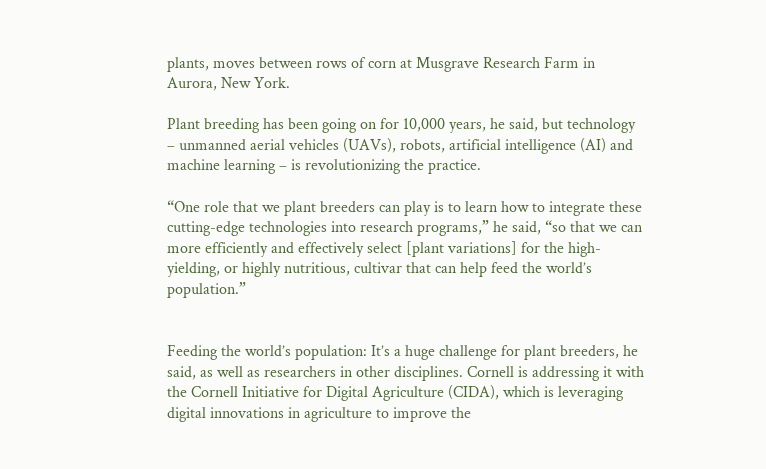plants, moves between rows of corn at Musgrave Research Farm in Aurora, New York.

Plant breeding has been going on for 10,000 years, he said, but technology – unmanned aerial vehicles (UAVs), robots, artificial intelligence (AI) and machine learning – is revolutionizing the practice.

“One role that we plant breeders can play is to learn how to integrate these cutting-edge technologies into research programs,” he said, “so that we can more efficiently and effectively select [plant variations] for the high-yielding, or highly nutritious, cultivar that can help feed the world’s population.”


Feeding the world’s population: It’s a huge challenge for plant breeders, he said, as well as researchers in other disciplines. Cornell is addressing it with the Cornell Initiative for Digital Agriculture (CIDA), which is leveraging digital innovations in agriculture to improve the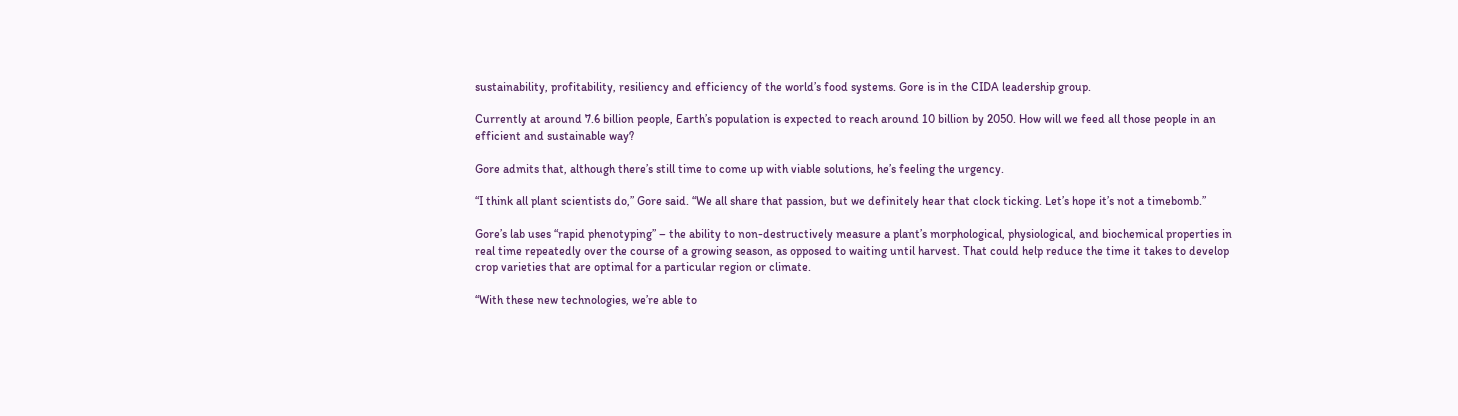sustainability, profitability, resiliency and efficiency of the world’s food systems. Gore is in the CIDA leadership group.

Currently at around 7.6 billion people, Earth’s population is expected to reach around 10 billion by 2050. How will we feed all those people in an efficient and sustainable way?

Gore admits that, although there’s still time to come up with viable solutions, he’s feeling the urgency.

“I think all plant scientists do,” Gore said. “We all share that passion, but we definitely hear that clock ticking. Let’s hope it’s not a timebomb.”

Gore’s lab uses “rapid phenotyping” – the ability to non-destructively measure a plant’s morphological, physiological, and biochemical properties in real time repeatedly over the course of a growing season, as opposed to waiting until harvest. That could help reduce the time it takes to develop crop varieties that are optimal for a particular region or climate.

“With these new technologies, we’re able to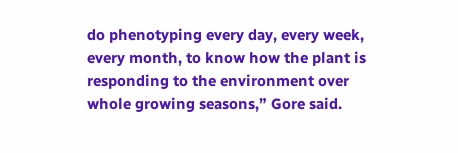do phenotyping every day, every week, every month, to know how the plant is responding to the environment over whole growing seasons,” Gore said.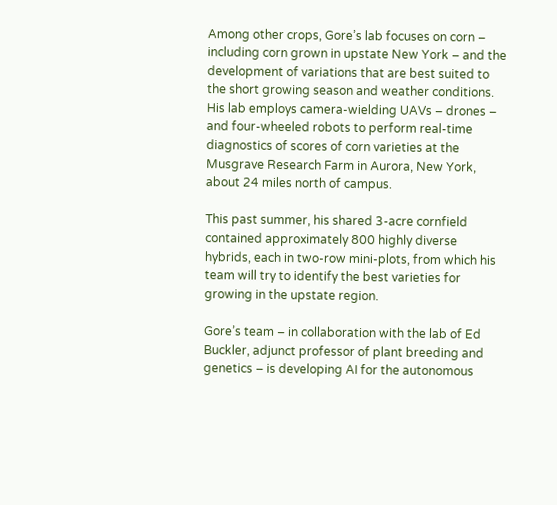Among other crops, Gore’s lab focuses on corn – including corn grown in upstate New York – and the development of variations that are best suited to the short growing season and weather conditions. His lab employs camera-wielding UAVs – drones – and four-wheeled robots to perform real-time diagnostics of scores of corn varieties at the Musgrave Research Farm in Aurora, New York, about 24 miles north of campus.

This past summer, his shared 3-acre cornfield contained approximately 800 highly diverse hybrids, each in two-row mini-plots, from which his team will try to identify the best varieties for growing in the upstate region.

Gore’s team – in collaboration with the lab of Ed Buckler, adjunct professor of plant breeding and genetics – is developing AI for the autonomous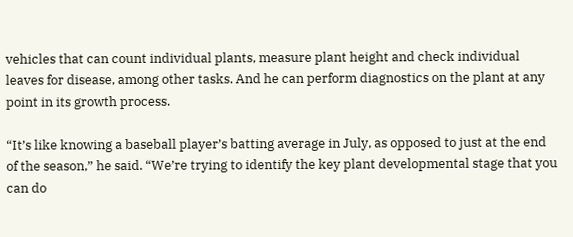vehicles that can count individual plants, measure plant height and check individual leaves for disease, among other tasks. And he can perform diagnostics on the plant at any point in its growth process.

“It’s like knowing a baseball player’s batting average in July, as opposed to just at the end of the season,” he said. “We’re trying to identify the key plant developmental stage that you can do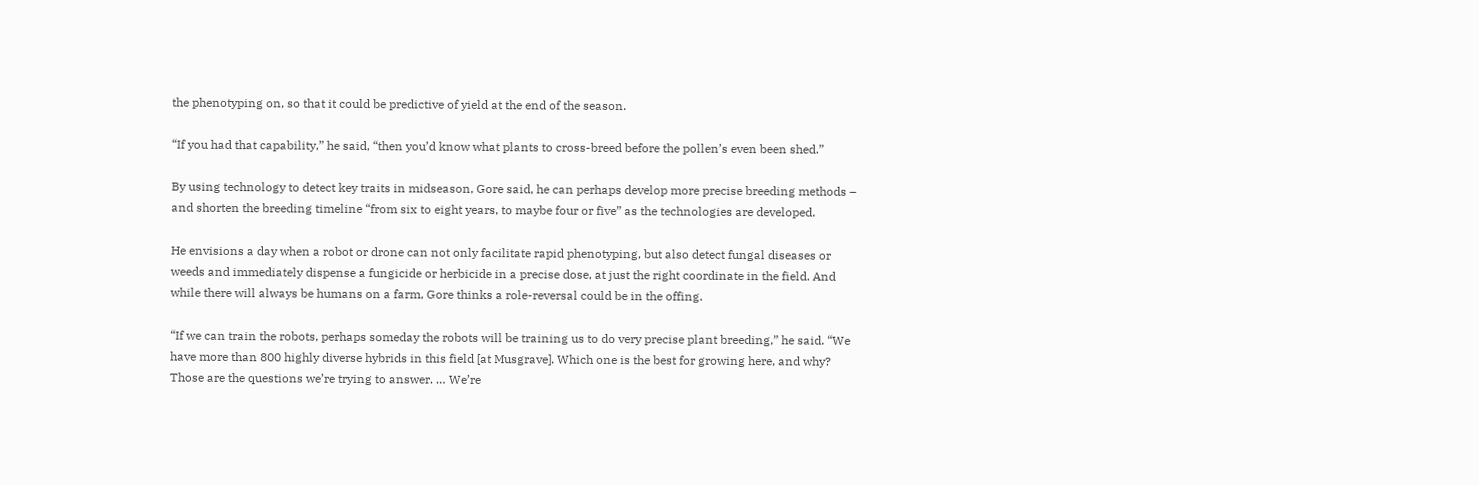the phenotyping on, so that it could be predictive of yield at the end of the season.

“If you had that capability,” he said, “then you’d know what plants to cross-breed before the pollen’s even been shed.”

By using technology to detect key traits in midseason, Gore said, he can perhaps develop more precise breeding methods – and shorten the breeding timeline “from six to eight years, to maybe four or five” as the technologies are developed.

He envisions a day when a robot or drone can not only facilitate rapid phenotyping, but also detect fungal diseases or weeds and immediately dispense a fungicide or herbicide in a precise dose, at just the right coordinate in the field. And while there will always be humans on a farm, Gore thinks a role-reversal could be in the offing.

“If we can train the robots, perhaps someday the robots will be training us to do very precise plant breeding,” he said. “We have more than 800 highly diverse hybrids in this field [at Musgrave]. Which one is the best for growing here, and why? Those are the questions we’re trying to answer. … We’re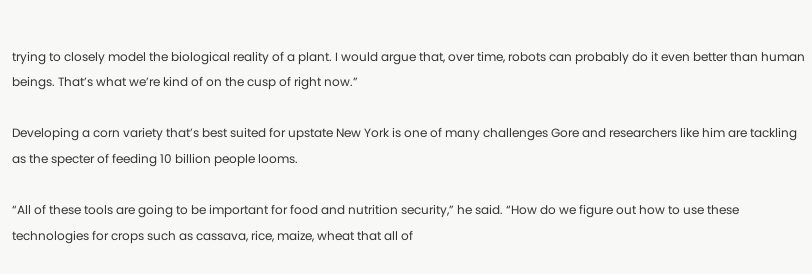trying to closely model the biological reality of a plant. I would argue that, over time, robots can probably do it even better than human beings. That’s what we’re kind of on the cusp of right now.”

Developing a corn variety that’s best suited for upstate New York is one of many challenges Gore and researchers like him are tackling as the specter of feeding 10 billion people looms.

“All of these tools are going to be important for food and nutrition security,” he said. “How do we figure out how to use these technologies for crops such as cassava, rice, maize, wheat that all of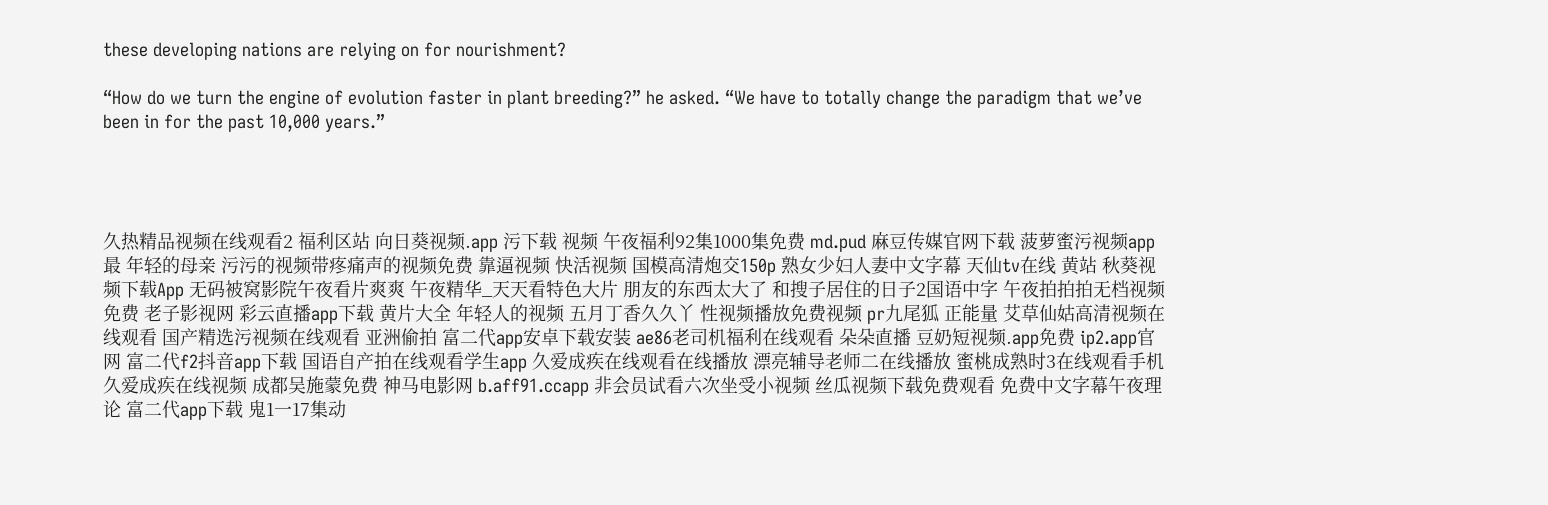these developing nations are relying on for nourishment?

“How do we turn the engine of evolution faster in plant breeding?” he asked. “We have to totally change the paradigm that we’ve been in for the past 10,000 years.”




久热精品视频在线观看2 福利区站 向日葵视频.app 污下载 视频 午夜福利92集1000集免费 md.pud 麻豆传媒官网下载 菠萝蜜污视频app最 年轻的母亲 污污的视频带疼痛声的视频免费 靠逼视频 快活视频 国模高清炮交150p 熟女少妇人妻中文字幕 天仙tv在线 黄站 秋葵视频下载App 无码被窝影院午夜看片爽爽 午夜精华_天天看特色大片 朋友的东西太大了 和搜子居住的日子2国语中字 午夜拍拍拍无档视频免费 老子影视网 彩云直播app下载 黄片大全 年轻人的视频 五月丁香久久丫 性视频播放免费视频 pr九尾狐 正能量 艾草仙姑高清视频在线观看 国产精选污视频在线观看 亚洲偷拍 富二代app安卓下载安装 ae86老司机福利在线观看 朵朵直播 豆奶短视频.app免费 ip2.app官网 富二代f2抖音app下载 国语自产拍在线观看学生app 久爱成疾在线观看在线播放 漂亮辅导老师二在线播放 蜜桃成熟时3在线观看手机 久爱成疾在线视频 成都吴施蒙免费 神马电影网 b.aff91.ccapp 非会员试看六次坐受小视频 丝瓜视频下载免费观看 免费中文字幕午夜理论 富二代app下载 鬼1一17集动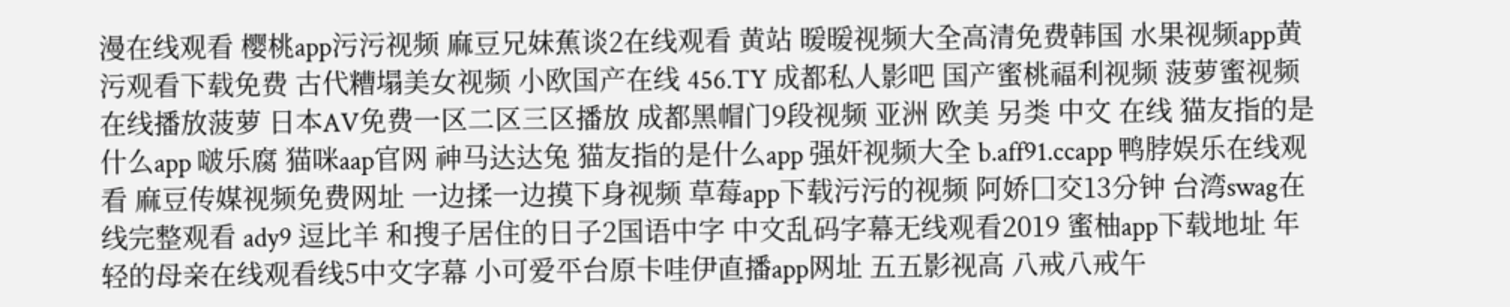漫在线观看 樱桃app污污视频 麻豆兄妹蕉谈2在线观看 黄站 暖暖视频大全高清免费韩国 水果视频app黄污观看下载免费 古代糟塌美女视频 小欧国产在线 456.TY 成都私人影吧 国产蜜桃福利视频 菠萝蜜视频在线播放菠萝 日本AV免费一区二区三区播放 成都黑帽门9段视频 亚洲 欧美 另类 中文 在线 猫友指的是什么app 啵乐腐 猫咪aap官网 神马达达兔 猫友指的是什么app 强奸视频大全 b.aff91.ccapp 鸭脖娱乐在线观看 麻豆传媒视频免费网址 一边揉一边摸下身视频 草莓app下载污污的视频 阿娇囗交13分钟 台湾swag在线完整观看 ady9 逗比羊 和搜子居住的日子2国语中字 中文乱码字幕无线观看2019 蜜柚app下载地址 年轻的母亲在线观看线5中文字幕 小可爱平台原卡哇伊直播app网址 五五影视高 八戒八戒午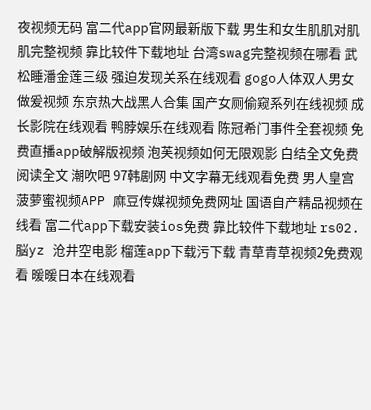夜视频无码 富二代app官网最新版下载 男生和女生肌肌对肌肌完整视频 靠比较件下载地址 台湾swag完整视频在哪看 武松睡潘金莲三级 强迫发现关系在线观看 gogo人体双人男女做爰视频 东京热大战黑人合集 国产女厕偷窥系列在线视频 成长影院在线观看 鸭脖娱乐在线观看 陈冠希门事件全套视频 免费直播app破解版视频 泡芙视频如何无限观影 白结全文免费阅读全文 潮吹吧 97韩剧网 中文字幕无线观看免费 男人皇宫 菠萝蜜视频APP 麻豆传媒视频免费网址 国语自产精品视频在线看 富二代app下载安装ios免费 靠比较件下载地址 rs02.脳yz 沧井空电影 榴莲app下载污下载 青草青草视频2免费观看 暖暖日本在线观看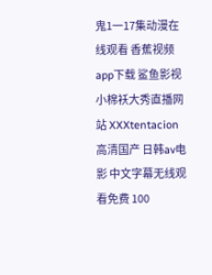鬼1一17集动漫在线观看 香蕉视频app下载 鲨鱼影视 小棉袄大秀直播网站 XXXtentacion高清国产 日韩av电影 中文字幕无线观看免费 100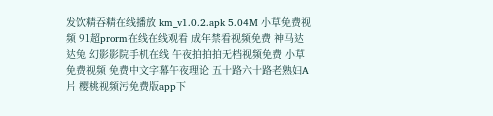发饮精吞精在线播放 km_v1.0.2.apk 5.04M 小草免费视频 91超prorm在线在线观看 成年禁看视频免费 神马达达兔 幻影影院手机在线 午夜拍拍拍无档视频免费 小草免费视频 免费中文字幕午夜理论 五十路六十路老熟妇A片 樱桃视频污免费版app下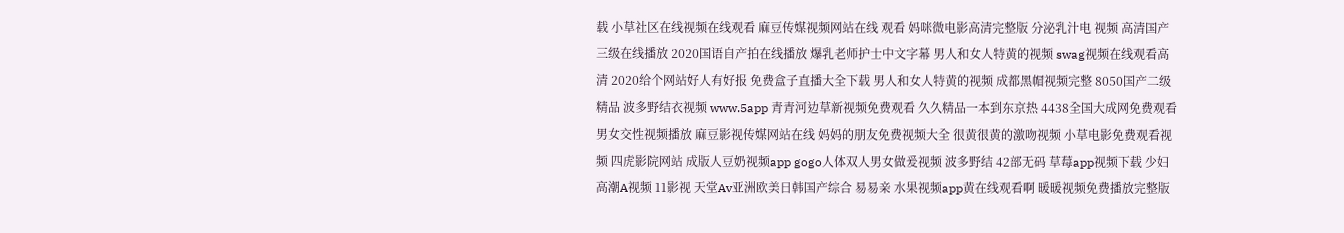载 小草社区在线视频在线观看 麻豆传媒视频网站在线 观看 妈咪微电影高清完整版 分泌乳汁电 视频 高清国产三级在线播放 2020国语自产拍在线播放 爆乳老师护士中文字幕 男人和女人特黄的视频 swag视频在线观看高清 2020给个网站好人有好报 免费盒子直播大全下载 男人和女人特黄的视频 成都黑帽视频完整 8050国产二级精品 波多野结衣视频 www.5app 青青河边草新视频免费观看 久久精品一本到东京热 4438全国大成网免费观看 男女交性视频播放 麻豆影视传媒网站在线 妈妈的朋友免费视频大全 很黄很黄的激吻视频 小草电影免费观看视频 四虎影院网站 成版人豆奶视频app gogo人体双人男女做爰视频 波多野结 42部无码 草莓app视频下载 少妇高潮A视频 11影视 天堂Av亚洲欧美日韩国产综合 易易亲 水果视频app黄在线观看啊 暖暖视频免费播放完整版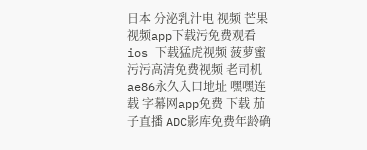日本 分泌乳汁电 视频 芒果视频app下载污免费观看ios 下载猛虎视频 菠萝蜜污污高清免费视频 老司机ae86永久入口地址 嘿嘿连载 字幕网app免费 下载 茄子直播 ADC影库免费年龄确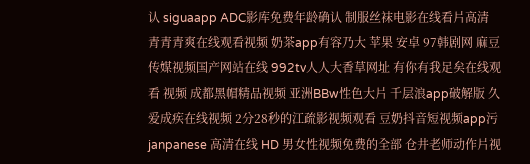认 siguaapp ADC影库免费年龄确认 制服丝袜电影在线看片高清 青青青爽在线观看视频 奶茶app有容乃大 苹果 安卓 97韩剧网 麻豆传媒视频国产网站在线 992tv人人大香草网址 有你有我足矣在线观看 视频 成都黑帽精品视频 亚洲BBw性色大片 千层浪app破解版 久爱成疾在线视频 2分28秒的江疏影视频观看 豆奶抖音短视频app污 janpanese 高清在线 HD 男女性视频免费的全部 仓井老师动作片视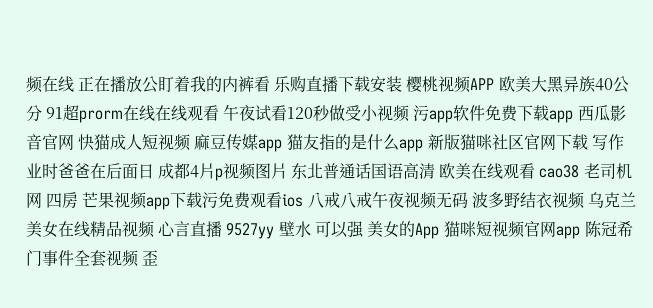频在线 正在播放公盯着我的内裤看 乐购直播下载安装 樱桃视频APP 欧美大黑异族40公分 91超prorm在线在线观看 午夜试看120秒做受小视频 污app软件免费下载app 西瓜影音官网 快猫成人短视频 麻豆传媒app 猫友指的是什么app 新版猫咪社区官网下载 写作业时爸爸在后面日 成都4片p视频图片 东北普通话国语高清 欧美在线观看 cao38 老司机网 四房 芒果视频app下载污免费观看ios 八戒八戒午夜视频无码 波多野结衣视频 乌克兰美女在线精品视频 心言直播 9527yy 壁水 可以强 美女的App 猫咪短视频官网app 陈冠希门事件全套视频 歪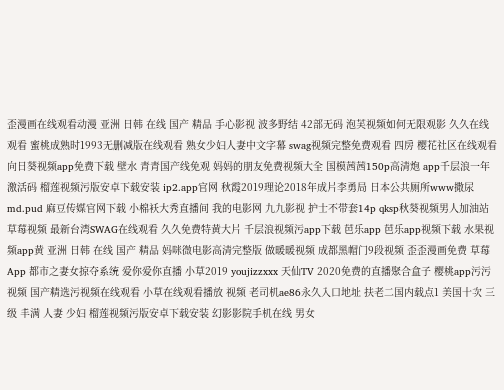歪漫画在线观看动漫 亚洲 日韩 在线 国产 精品 手心影视 波多野结 42部无码 泡芙视频如何无限观影 久久在线观看 蜜桃成熟时1993无删减版在线观看 熟女少妇人妻中文字幕 swag视频完整免费观看 四房 樱花社区在线观看 向日葵视频app免费下载 壁水 青青国产线免观 妈妈的朋友免费视频大全 国模茜茜150p高清炮 app千层浪一年激活码 榴莲视频污版安卓下载安装 ip2.app官网 秋霞2019理论2018年成片李勇局 日本公共厕所www撒尿 md.pud 麻豆传媒官网下载 小棉袄大秀直播间 我的电影网 九九影视 护士不带套14p qksp秋葵视频男人加油站草莓视频 最新台湾SWAG在线观看 久久免费特黄大片 千层浪视频污app下载 芭乐app 芭乐app视频下载 水果视频app黄 亚洲 日韩 在线 国产 精品 妈咪微电影高清完整版 做暖暖视频 成都黑帽门9段视频 歪歪漫画免费 草莓App 都市之妻女掠夺系统 爱你爱你直播 小草2019 youjizzxxx 天仙TV 2020免费的直播聚合盒子 樱桃app污污视频 国产精选污视频在线观看 小草在线观看播放 视频 老司机ae86永久入口地址 扶老二国内载点1 美国十次 三级 丰满 人妻 少妇 榴莲视频污版安卓下载安装 幻影影院手机在线 男女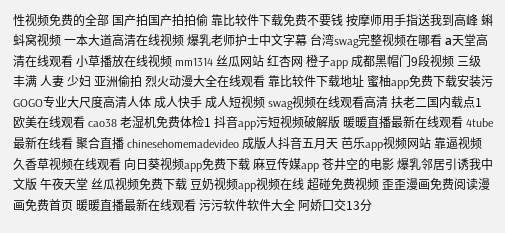性视频免费的全部 国产拍国产拍拍偷 靠比较件下载免费不要钱 按摩师用手指送我到高峰 蝌蚪窝视频 一本大道高清在线视频 爆乳老师护士中文字幕 台湾swag完整视频在哪看 а天堂高清在线观看 小草播放在线视频 mm1314 丝瓜网站 红杏网 橙子app 成都黑帽门9段视频 三级 丰满 人妻 少妇 亚洲偷拍 烈火动漫大全在线观看 靠比较件下载地址 蜜柚app免费下载安装污 GOGO专业大尺度高清人体 成人快手 成人短视频 swag视频在线观看高清 扶老二国内载点1 欧美在线观看 cao38 老湿机免费体检1 抖音app污短视频破解版 暖暖直播最新在线观看 4tube最新在线看 聚合直播 chinesehomemadevideo 成版人抖音五月天 芭乐app视频网站 靠逼视频 久香草视频在线观看 向日葵视频app免费下载 麻豆传媒app 苍井空的电影 爆乳邻居引诱我中文版 午夜天堂 丝瓜视频免费下载 豆奶视频app视频在线 超碰免费视频 歪歪漫画免费阅读漫画免费首页 暖暖直播最新在线观看 污污软件软件大全 阿娇囗交13分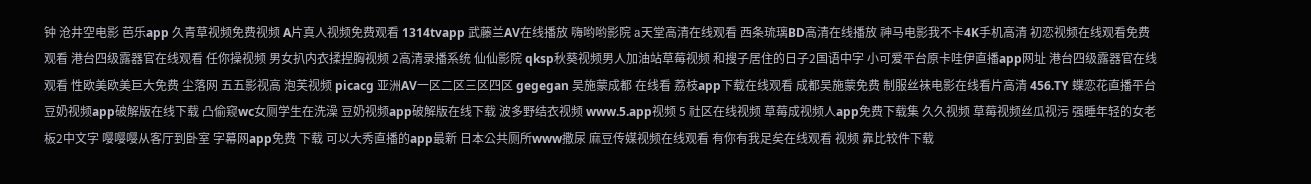钟 沧井空电影 芭乐app 久青草视频免费视频 A片真人视频免费观看 1314tvapp 武藤兰AV在线播放 嗨哟哟影院 а天堂高清在线观看 西条琉璃BD高清在线播放 神马电影我不卡4K手机高清 初恋视频在线观看免费观看 港台四级露器官在线观看 任你操视频 男女扒内衣揉捏胸视频 2高清录播系统 仙仙影院 qksp秋葵视频男人加油站草莓视频 和搜子居住的日子2国语中字 小可爱平台原卡哇伊直播app网址 港台四级露器官在线观看 性欧美欧美巨大免费 尘落网 五五影视高 泡芙视频 picacg 亚洲AV一区二区三区四区 gegegan 吴施蒙成都 在线看 荔枝app下载在线观看 成都吴施蒙免费 制服丝袜电影在线看片高清 456.TY 蝶恋花直播平台 豆奶视频app破解版在线下载 凸偷窥wc女厕学生在洗澡 豆奶视频app破解版在线下载 波多野结衣视频 www.5.app视频 5 社区在线视频 草莓成视频人app免费下载集 久久视频 草莓视频丝瓜视污 强睡年轻的女老板2中文字 嘤嘤嘤从客厅到卧室 字幕网app免费 下载 可以大秀直播的app最新 日本公共厕所www撒尿 麻豆传媒视频在线观看 有你有我足矣在线观看 视频 靠比较件下载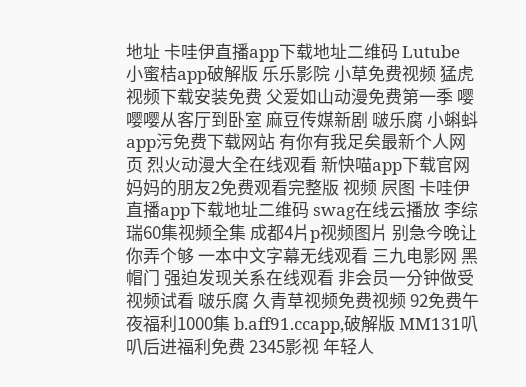地址 卡哇伊直播app下载地址二维码 Lutube 小蜜桔app破解版 乐乐影院 小草免费视频 猛虎视频下载安装免费 父爱如山动漫免费第一季 嘤嘤嘤从客厅到卧室 麻豆传媒新剧 啵乐腐 小蝌蚪app污免费下载网站 有你有我足矣最新个人网页 烈火动漫大全在线观看 新快喵app下载官网 妈妈的朋友2免费观看完整版 视频 屄图 卡哇伊直播app下载地址二维码 swag在线云播放 李综瑞60集视频全集 成都4片p视频图片 别急今晚让你弄个够 一本中文字幕无线观看 三九电影网 黑帽门 强迫发现关系在线观看 非会员一分钟做受视频试看 啵乐腐 久青草视频免费视频 92免费午夜福利1000集 b.aff91.ccapp,破解版 MM131叭叭后进福利免费 2345影视 年轻人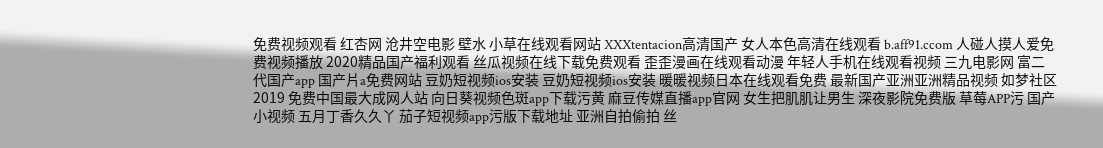免费视频观看 红杏网 沧井空电影 壁水 小草在线观看网站 XXXtentacion高清国产 女人本色高清在线观看 b.aff91.ccom 人碰人摸人爱免费视频播放 2020精品国产福利观看 丝瓜视频在线下载免费观看 歪歪漫画在线观看动漫 年轻人手机在线观看视频 三九电影网 富二代国产app 国产片a免费网站 豆奶短视频ios安装 豆奶短视频ios安装 暖暖视频日本在线观看免费 最新国产亚洲亚洲精品视频 如梦社区2019 免费中国最大成网人站 向日葵视频色斑app下载污黄 麻豆传媒直播app官网 女生把肌肌让男生 深夜影院免费版 草莓APP污 国产小视频 五月丁香久久丫 茄子短视频app污版下载地址 亚洲自拍偷拍 丝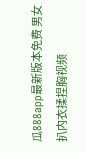瓜888app最新版本免费 男女扒内衣揉捏胸视频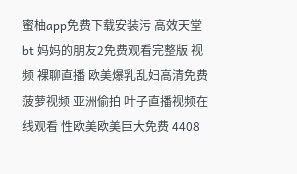蜜柚app免费下载安装污 高效天堂bt 妈妈的朋友2免费观看完整版 视频 裸聊直播 欧美爆乳乱妇高清免费 菠萝视频 亚洲偷拍 叶子直播视频在线观看 性欧美欧美巨大免费 4408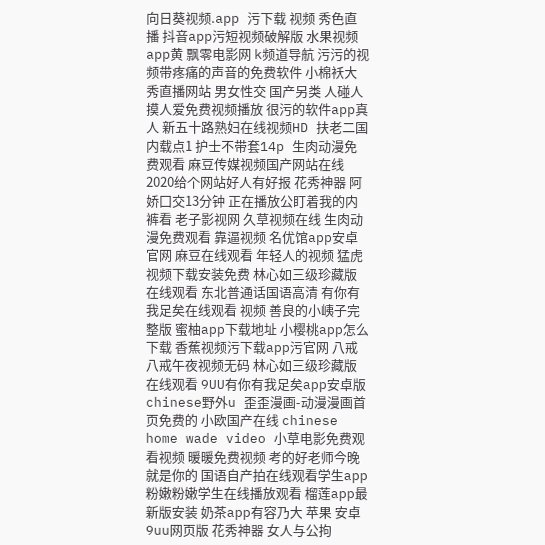向日葵视频.app 污下载 视频 秀色直播 抖音app污短视频破解版 水果视频app黄 飘零电影网 k频道导航 污污的视频带疼痛的声音的免费软件 小棉袄大秀直播网站 男女性交 国产另类 人碰人摸人爱免费视频播放 很污的软件app真人 新五十路熟妇在线视频HD 扶老二国内载点1 护士不带套14p 生肉动漫免费观看 麻豆传媒视频国产网站在线 2020给个网站好人有好报 花秀神器 阿娇囗交13分钟 正在播放公盯着我的内裤看 老子影视网 久草视频在线 生肉动漫免费观看 靠逼视频 名优馆app安卓官网 麻豆在线观看 年轻人的视频 猛虎视频下载安装免费 林心如三级珍藏版在线观看 东北普通话国语高清 有你有我足矣在线观看 视频 善良的小峓子完整版 蜜柚app下载地址 小樱桃app怎么下载 香蕉视频污下载app污官网 八戒八戒午夜视频无码 林心如三级珍藏版在线观看 9UU有你有我足矣app安卓版 chinese野外u 歪歪漫画-动漫漫画首页免费的 小欧国产在线 chinese home wade video 小草电影免费观看视频 暖暖免费视频 考的好老师今晚就是你的 国语自产拍在线观看学生app 粉嫩粉嫩学生在线播放观看 榴莲app最新版安装 奶茶app有容乃大 苹果 安卓 9uu网页版 花秀神器 女人与公拘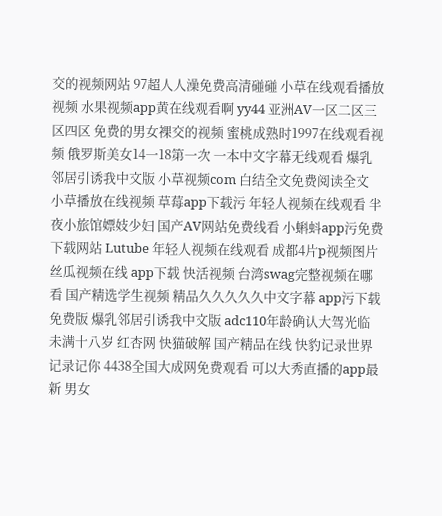交的视频网站 97超人人澡免费高清碰碰 小草在线观看播放 视频 水果视频app黄在线观看啊 yy44 亚洲AV一区二区三区四区 免费的男女裸交的视频 蜜桃成熟时1997在线观看视频 俄罗斯美女14一18第一次 一本中文字幕无线观看 爆乳邻居引诱我中文版 小草视频com 白结全文免费阅读全文 小草播放在线视频 草莓app下载污 年轻人视频在线观看 半夜小旅馆嫖妓少妇 国产AV网站免费线看 小蝌蚪app污免费下载网站 Lutube 年轻人视频在线观看 成都4片p视频图片 丝瓜视频在线 app下载 快活视频 台湾swag完整视频在哪看 国产精选学生视频 精品久久久久久中文字幕 app污下载免费版 爆乳邻居引诱我中文版 adc110年龄确认大驾光临未满十八岁 红杏网 快猫破解 国产精品在线 快豹记录世界记录记你 4438全国大成网免费观看 可以大秀直播的app最新 男女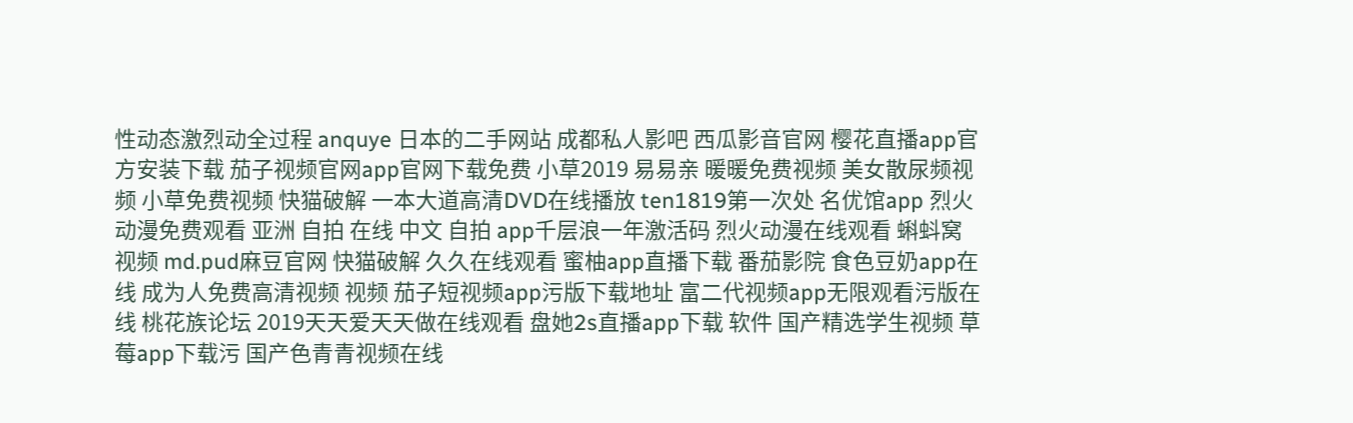性动态激烈动全过程 anquye 日本的二手网站 成都私人影吧 西瓜影音官网 樱花直播app官方安装下载 茄子视频官网app官网下载免费 小草2019 易易亲 暖暖免费视频 美女散尿频视频 小草免费视频 快猫破解 一本大道高清DVD在线播放 ten1819第一次处 名优馆app 烈火动漫免费观看 亚洲 自拍 在线 中文 自拍 app千层浪一年激活码 烈火动漫在线观看 蝌蚪窝视频 md.pud麻豆官网 快猫破解 久久在线观看 蜜柚app直播下载 番茄影院 食色豆奶app在线 成为人免费高清视频 视频 茄子短视频app污版下载地址 富二代视频app无限观看污版在线 桃花族论坛 2019天天爱天天做在线观看 盘她2s直播app下载 软件 国产精选学生视频 草莓app下载污 国产色青青视频在线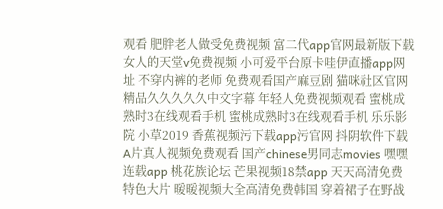观看 肥胖老人做受免费视频 富二代app官网最新版下载 女人的天堂v免费视频 小可爱平台原卡哇伊直播app网址 不穿内裤的老师 免费观看国产麻豆剧 猫咪社区官网 精品久久久久久中文字幕 年轻人免费视频观看 蜜桃成熟时3在线观看手机 蜜桃成熟时3在线观看手机 乐乐影院 小草2019 香蕉视频污下载app污官网 抖阴软件下载 A片真人视频免费观看 国产chinese男同志movies 嘿嘿连载app 桃花族论坛 芒果视频18禁app 天天高清免费特色大片 暖暖视频大全高清免费韩国 穿着裙子在野战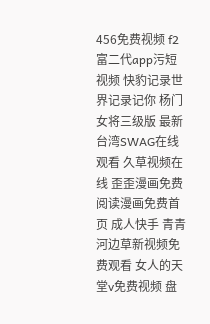456免费视频 f2富二代app污短视频 快豹记录世界记录记你 杨门女将三级版 最新台湾SWAG在线观看 久草视频在线 歪歪漫画免费阅读漫画免费首页 成人快手 青青河边草新视频免费观看 女人的天堂v免费视频 盘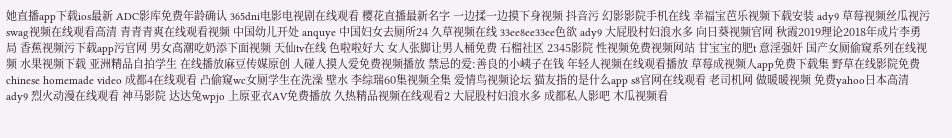她直播app下载ios最新 ADC影库免费年龄确认 365dni电影电视剧在线观看 樱花直播最新名字 一边揉一边摸下身视频 抖音污 幻影影院手机在线 幸福宝芭乐视频下载安装 ady9 草莓视频丝瓜视污 swag视频在线观看高清 青青青爽在线观看视频 中国幼儿开处 anquye 中国妇女去厕所24 久草视频在线 33ee8ee33ee色欲 ady9 大屁股村妇浪水多 向日葵视频官网 秋霞2019理论2018年成片李勇局 香蕉视频污下载app污官网 男女高潮吃奶添下面视频 天仙tv在线 色啦啦好大 女人张脚让男人桶免费 石榴社区 2345影院 性视频免费视频网站 甘宝宝的肥t 意淫强奸 国产女厕偷窥系列在线视频 水果视频下载 亚洲精品自拍学生 在线播放麻豆传媒原创 人碰人摸人爱免费视频播放 禁忌的爱:善良的小峓子在钱 年轻人视频在线观看播放 草莓成视频人app免费下载集 野草在线影院免费 chinese homemade video 成都4在线观看 凸偷窥wc女厕学生在洗澡 壁水 李综瑞60集视频全集 爱情鸟视频论坛 猫友指的是什么app s8官网在线观看 老司机网 做暖暖视频 免费yahoo日本高清 ady9 烈火动漫在线观看 神马影院 达达兔wpjo 上原亚衣AV免费播放 久热精品视频在线观看2 大屁股村妇浪水多 成都私人影吧 木瓜视频看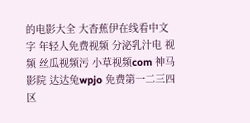的电影大全 大杳蕉伊在线看中文字 年轻人免费视频 分泌乳汁电 视频 丝瓜视频污 小草视频com 神马影院 达达兔wpjo 免费第一二三四区